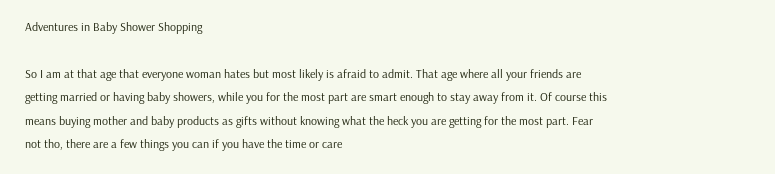Adventures in Baby Shower Shopping

So I am at that age that everyone woman hates but most likely is afraid to admit. That age where all your friends are getting married or having baby showers, while you for the most part are smart enough to stay away from it. Of course this means buying mother and baby products as gifts without knowing what the heck you are getting for the most part. Fear not tho, there are a few things you can if you have the time or care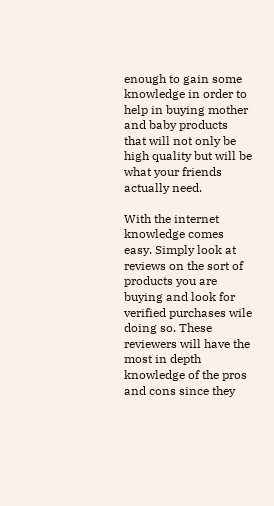enough to gain some knowledge in order to help in buying mother and baby products that will not only be high quality but will be what your friends actually need.

With the internet knowledge comes easy. Simply look at reviews on the sort of products you are buying and look for verified purchases wile doing so. These reviewers will have the most in depth knowledge of the pros and cons since they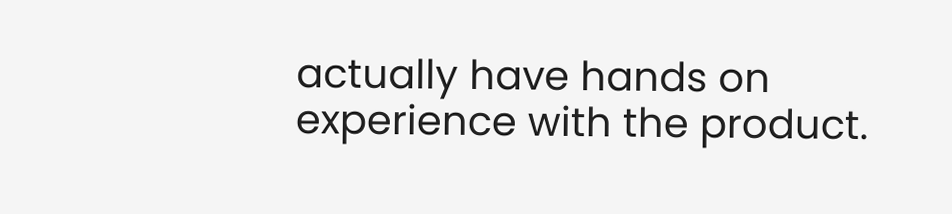actually have hands on experience with the product.